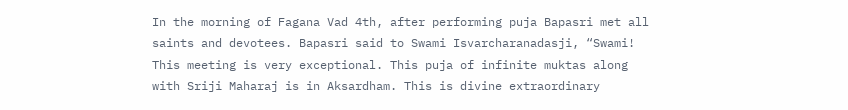In the morning of Fagana Vad 4th, after performing puja Bapasri met all saints and devotees. Bapasri said to Swami Isvarcharanadasji, “Swami! This meeting is very exceptional. This puja of infinite muktas along with Sriji Maharaj is in Aksardham. This is divine extraordinary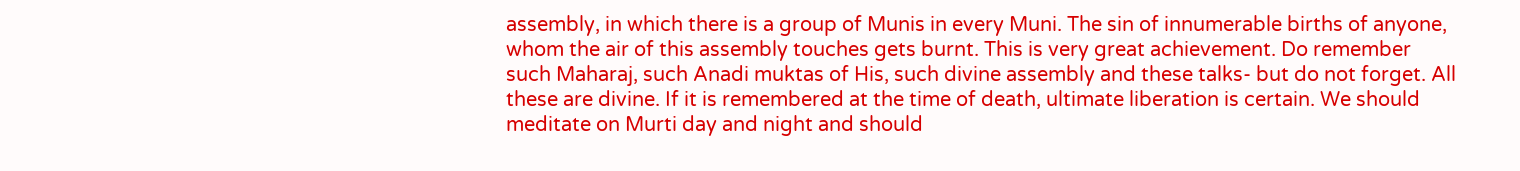assembly, in which there is a group of Munis in every Muni. The sin of innumerable births of anyone, whom the air of this assembly touches gets burnt. This is very great achievement. Do remember such Maharaj, such Anadi muktas of His, such divine assembly and these talks- but do not forget. All these are divine. If it is remembered at the time of death, ultimate liberation is certain. We should meditate on Murti day and night and should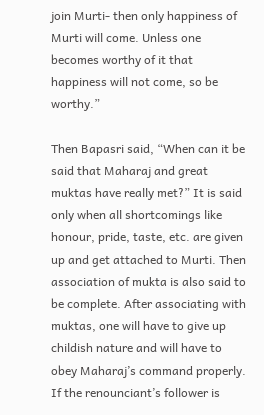join Murti- then only happiness of Murti will come. Unless one becomes worthy of it that happiness will not come, so be worthy.”

Then Bapasri said, “When can it be said that Maharaj and great muktas have really met?” It is said only when all shortcomings like honour, pride, taste, etc. are given up and get attached to Murti. Then association of mukta is also said to be complete. After associating with muktas, one will have to give up childish nature and will have to obey Maharaj’s command properly. If the renounciant’s follower is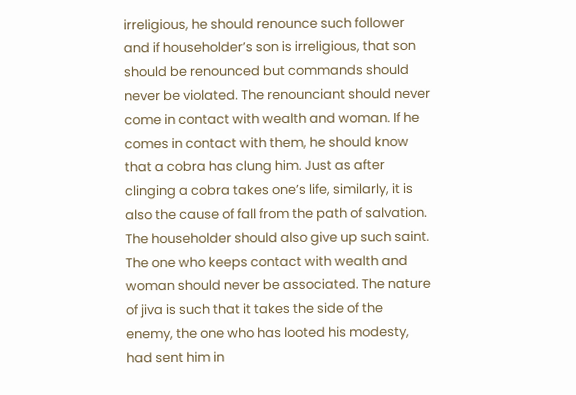irreligious, he should renounce such follower and if householder’s son is irreligious, that son should be renounced but commands should never be violated. The renounciant should never come in contact with wealth and woman. If he comes in contact with them, he should know that a cobra has clung him. Just as after clinging a cobra takes one’s life, similarly, it is also the cause of fall from the path of salvation. The householder should also give up such saint. The one who keeps contact with wealth and woman should never be associated. The nature of jiva is such that it takes the side of the enemy, the one who has looted his modesty, had sent him in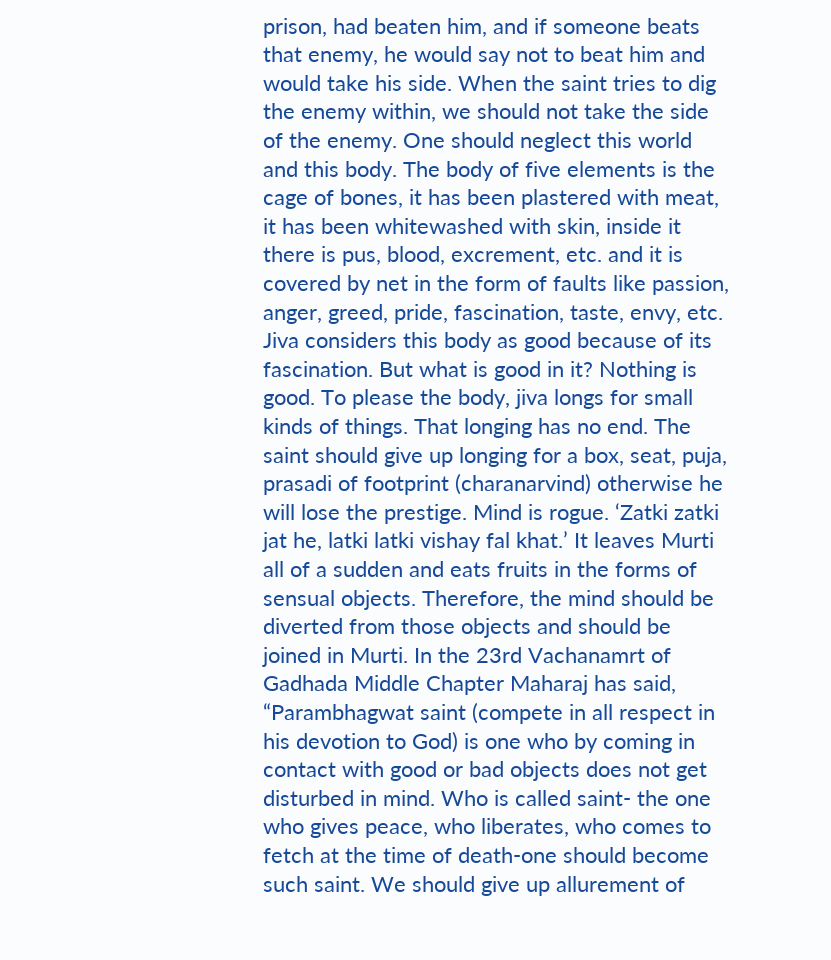prison, had beaten him, and if someone beats that enemy, he would say not to beat him and would take his side. When the saint tries to dig the enemy within, we should not take the side of the enemy. One should neglect this world and this body. The body of five elements is the cage of bones, it has been plastered with meat, it has been whitewashed with skin, inside it there is pus, blood, excrement, etc. and it is covered by net in the form of faults like passion, anger, greed, pride, fascination, taste, envy, etc. Jiva considers this body as good because of its fascination. But what is good in it? Nothing is good. To please the body, jiva longs for small kinds of things. That longing has no end. The saint should give up longing for a box, seat, puja, prasadi of footprint (charanarvind) otherwise he will lose the prestige. Mind is rogue. ‘Zatki zatki jat he, latki latki vishay fal khat.’ It leaves Murti all of a sudden and eats fruits in the forms of sensual objects. Therefore, the mind should be diverted from those objects and should be joined in Murti. In the 23rd Vachanamrt of Gadhada Middle Chapter Maharaj has said, “Parambhagwat saint (compete in all respect in his devotion to God) is one who by coming in contact with good or bad objects does not get disturbed in mind. Who is called saint- the one who gives peace, who liberates, who comes to fetch at the time of death-one should become such saint. We should give up allurement of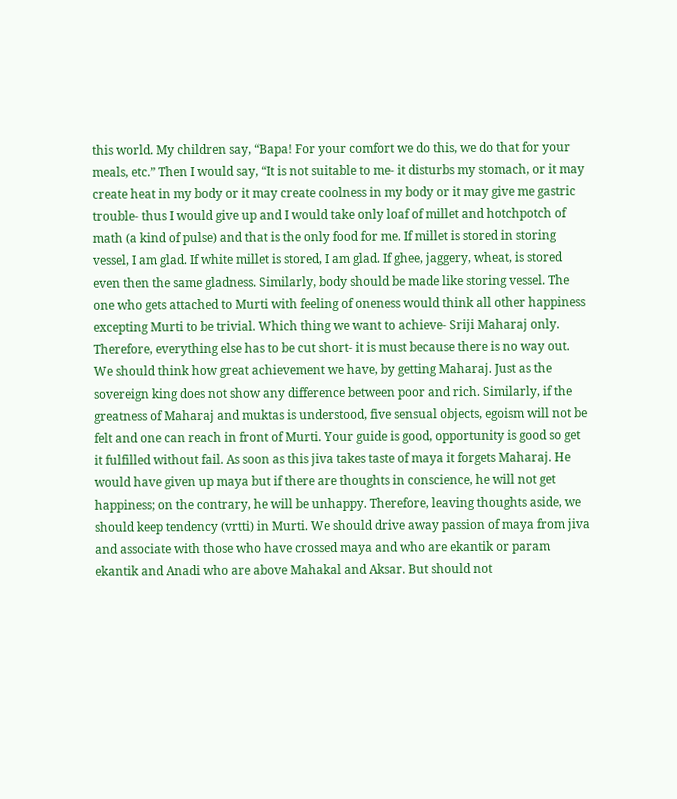this world. My children say, “Bapa! For your comfort we do this, we do that for your meals, etc.” Then I would say, “It is not suitable to me- it disturbs my stomach, or it may create heat in my body or it may create coolness in my body or it may give me gastric trouble- thus I would give up and I would take only loaf of millet and hotchpotch of math (a kind of pulse) and that is the only food for me. If millet is stored in storing vessel, I am glad. If white millet is stored, I am glad. If ghee, jaggery, wheat, is stored even then the same gladness. Similarly, body should be made like storing vessel. The one who gets attached to Murti with feeling of oneness would think all other happiness excepting Murti to be trivial. Which thing we want to achieve- Sriji Maharaj only. Therefore, everything else has to be cut short- it is must because there is no way out. We should think how great achievement we have, by getting Maharaj. Just as the sovereign king does not show any difference between poor and rich. Similarly, if the greatness of Maharaj and muktas is understood, five sensual objects, egoism will not be felt and one can reach in front of Murti. Your guide is good, opportunity is good so get it fulfilled without fail. As soon as this jiva takes taste of maya it forgets Maharaj. He would have given up maya but if there are thoughts in conscience, he will not get happiness; on the contrary, he will be unhappy. Therefore, leaving thoughts aside, we should keep tendency (vrtti) in Murti. We should drive away passion of maya from jiva and associate with those who have crossed maya and who are ekantik or param ekantik and Anadi who are above Mahakal and Aksar. But should not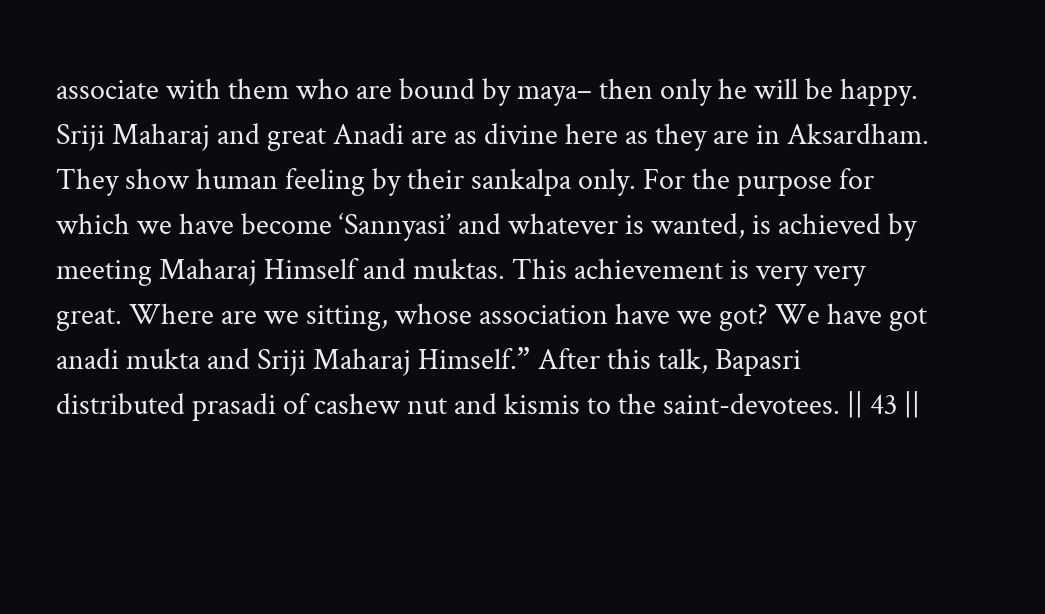associate with them who are bound by maya– then only he will be happy. Sriji Maharaj and great Anadi are as divine here as they are in Aksardham. They show human feeling by their sankalpa only. For the purpose for which we have become ‘Sannyasi’ and whatever is wanted, is achieved by meeting Maharaj Himself and muktas. This achievement is very very great. Where are we sitting, whose association have we got? We have got anadi mukta and Sriji Maharaj Himself.” After this talk, Bapasri distributed prasadi of cashew nut and kismis to the saint-devotees. || 43 ||